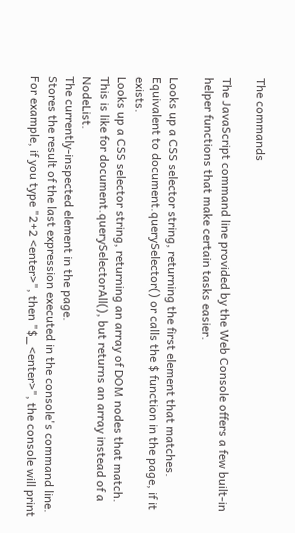The commands

The JavaScript command line provided by the Web Console offers a few built-in helper functions that make certain tasks easier.

Looks up a CSS selector string, returning the first element that matches. Equivalent to document.querySelector() or calls the $ function in the page, if it exists.
Looks up a CSS selector string, returning an array of DOM nodes that match. This is like for document.querySelectorAll(), but returns an array instead of a NodeList.
The currently-inspected element in the page.
Stores the result of the last expression executed in the console's command line. For example, if you type "2+2 <enter>", then "$_ <enter>", the console will print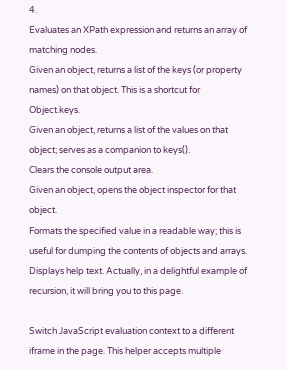4.
Evaluates an XPath expression and returns an array of matching nodes.
Given an object, returns a list of the keys (or property names) on that object. This is a shortcut for Object.keys.
Given an object, returns a list of the values on that object; serves as a companion to keys().
Clears the console output area.
Given an object, opens the object inspector for that object.
Formats the specified value in a readable way; this is useful for dumping the contents of objects and arrays.
Displays help text. Actually, in a delightful example of recursion, it will bring you to this page.

Switch JavaScript evaluation context to a different iframe in the page. This helper accepts multiple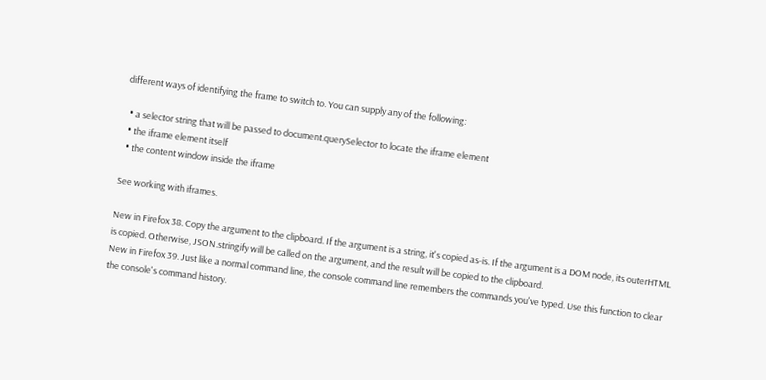different ways of identifying the frame to switch to. You can supply any of the following:

  • a selector string that will be passed to document.querySelector to locate the iframe element
  • the iframe element itself
  • the content window inside the iframe

See working with iframes.

New in Firefox 38. Copy the argument to the clipboard. If the argument is a string, it's copied as-is. If the argument is a DOM node, its outerHTML is copied. Otherwise, JSON.stringify will be called on the argument, and the result will be copied to the clipboard.
New in Firefox 39. Just like a normal command line, the console command line remembers the commands you've typed. Use this function to clear the console's command history.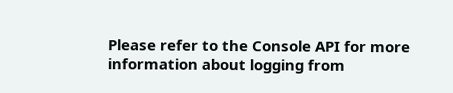Please refer to the Console API for more information about logging from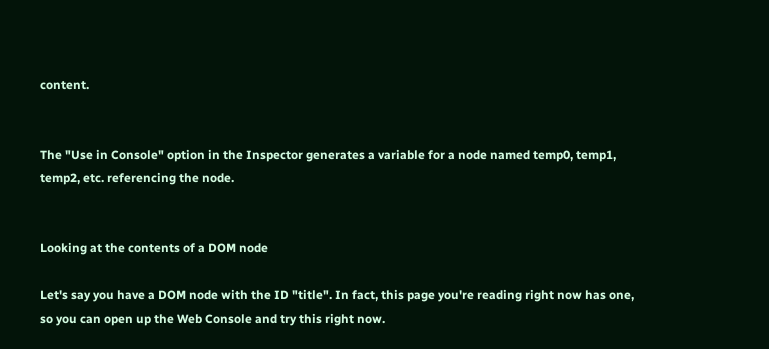content.


The "Use in Console" option in the Inspector generates a variable for a node named temp0, temp1, temp2, etc. referencing the node.


Looking at the contents of a DOM node

Let's say you have a DOM node with the ID "title". In fact, this page you're reading right now has one, so you can open up the Web Console and try this right now.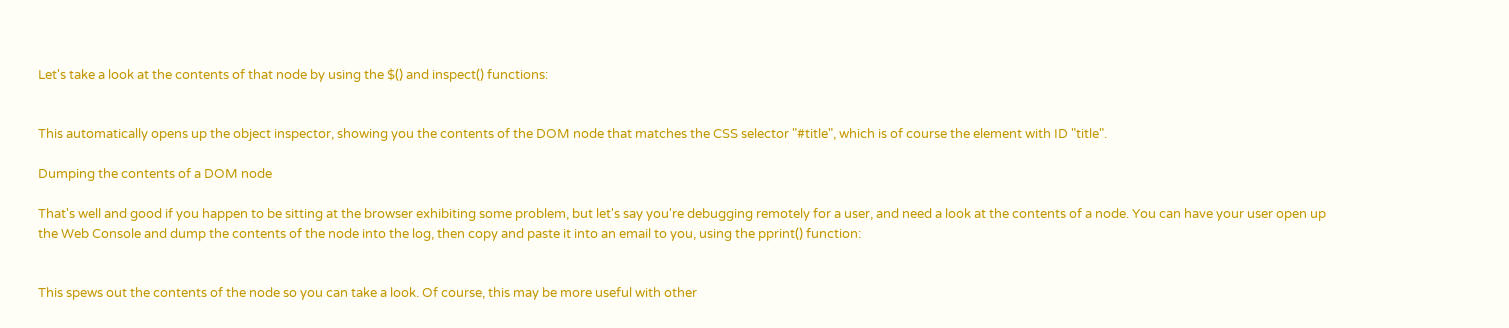Let's take a look at the contents of that node by using the $() and inspect() functions:


This automatically opens up the object inspector, showing you the contents of the DOM node that matches the CSS selector "#title", which is of course the element with ID "title".

Dumping the contents of a DOM node

That's well and good if you happen to be sitting at the browser exhibiting some problem, but let's say you're debugging remotely for a user, and need a look at the contents of a node. You can have your user open up the Web Console and dump the contents of the node into the log, then copy and paste it into an email to you, using the pprint() function:


This spews out the contents of the node so you can take a look. Of course, this may be more useful with other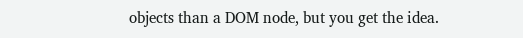objects than a DOM node, but you get the idea.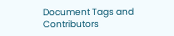Document Tags and Contributors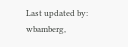Last updated by: wbamberg,